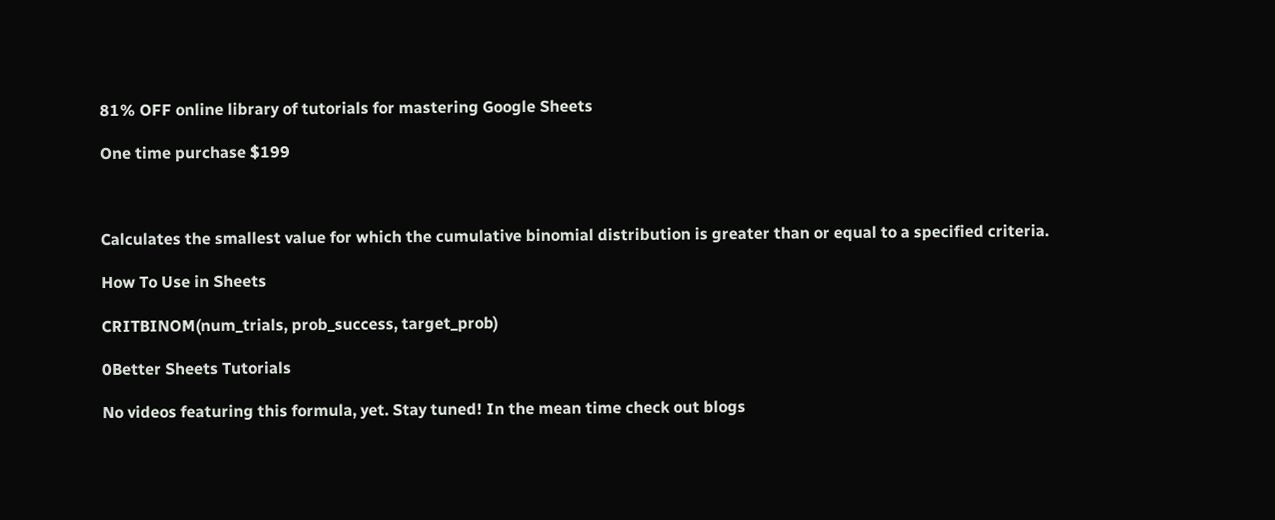81% OFF online library of tutorials for mastering Google Sheets

One time purchase $199



Calculates the smallest value for which the cumulative binomial distribution is greater than or equal to a specified criteria.

How To Use in Sheets

CRITBINOM(num_trials, prob_success, target_prob)

0Better Sheets Tutorials

No videos featuring this formula, yet. Stay tuned! In the mean time check out blogs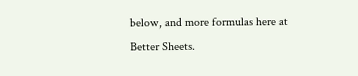below, and more formulas here at Better Sheets.